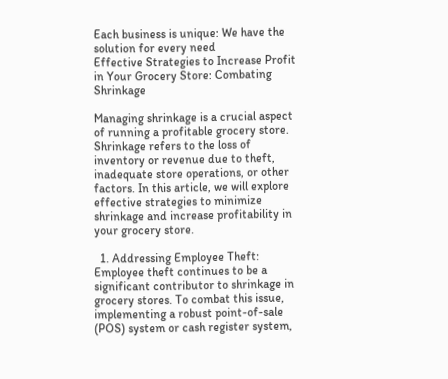Each business is unique: We have the solution for every need
Effective Strategies to Increase Profit in Your Grocery Store: Combating Shrinkage

Managing shrinkage is a crucial aspect of running a profitable grocery store. Shrinkage refers to the loss of inventory or revenue due to theft, inadequate store operations, or other factors. In this article, we will explore effective strategies to minimize shrinkage and increase profitability in your grocery store.

  1. Addressing Employee Theft: Employee theft continues to be a significant contributor to shrinkage in grocery stores. To combat this issue, implementing a robust point-of-sale (POS) system or cash register system,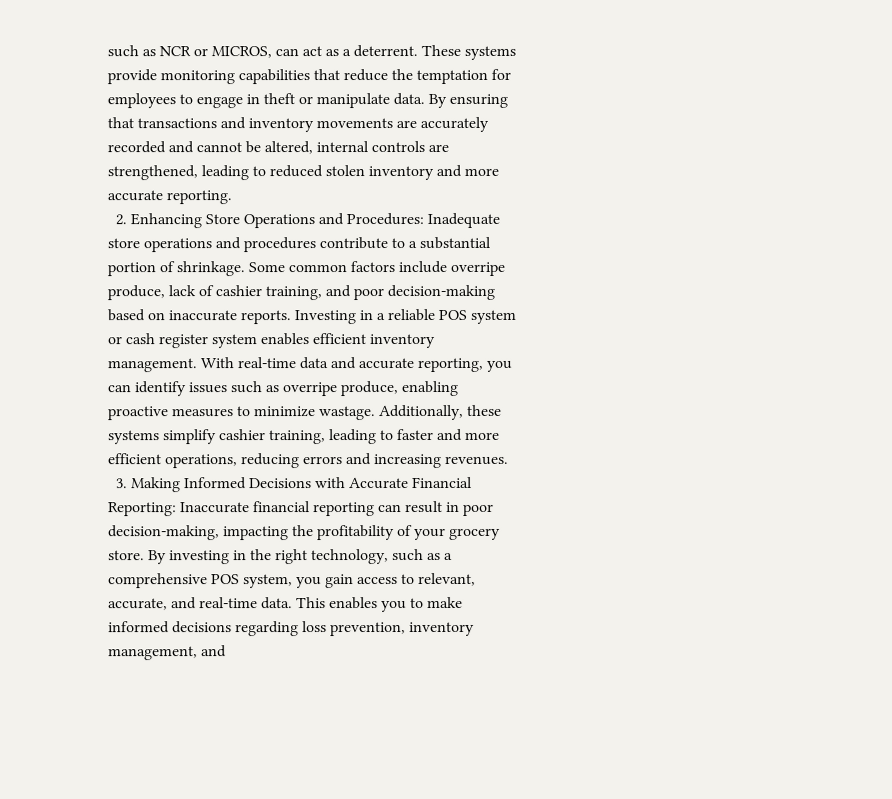such as NCR or MICROS, can act as a deterrent. These systems provide monitoring capabilities that reduce the temptation for employees to engage in theft or manipulate data. By ensuring that transactions and inventory movements are accurately recorded and cannot be altered, internal controls are strengthened, leading to reduced stolen inventory and more accurate reporting.
  2. Enhancing Store Operations and Procedures: Inadequate store operations and procedures contribute to a substantial portion of shrinkage. Some common factors include overripe produce, lack of cashier training, and poor decision-making based on inaccurate reports. Investing in a reliable POS system or cash register system enables efficient inventory management. With real-time data and accurate reporting, you can identify issues such as overripe produce, enabling proactive measures to minimize wastage. Additionally, these systems simplify cashier training, leading to faster and more efficient operations, reducing errors and increasing revenues.
  3. Making Informed Decisions with Accurate Financial Reporting: Inaccurate financial reporting can result in poor decision-making, impacting the profitability of your grocery store. By investing in the right technology, such as a comprehensive POS system, you gain access to relevant, accurate, and real-time data. This enables you to make informed decisions regarding loss prevention, inventory management, and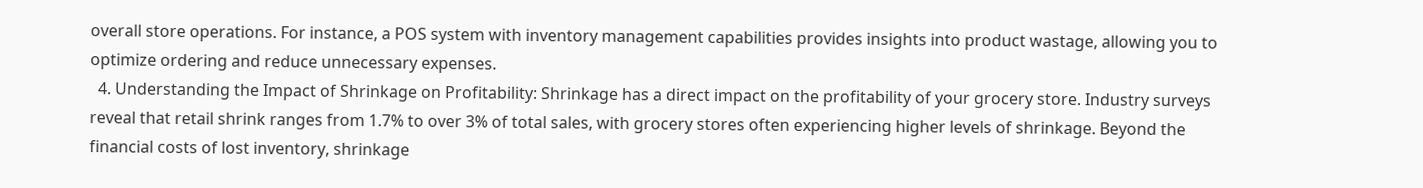overall store operations. For instance, a POS system with inventory management capabilities provides insights into product wastage, allowing you to optimize ordering and reduce unnecessary expenses.
  4. Understanding the Impact of Shrinkage on Profitability: Shrinkage has a direct impact on the profitability of your grocery store. Industry surveys reveal that retail shrink ranges from 1.7% to over 3% of total sales, with grocery stores often experiencing higher levels of shrinkage. Beyond the financial costs of lost inventory, shrinkage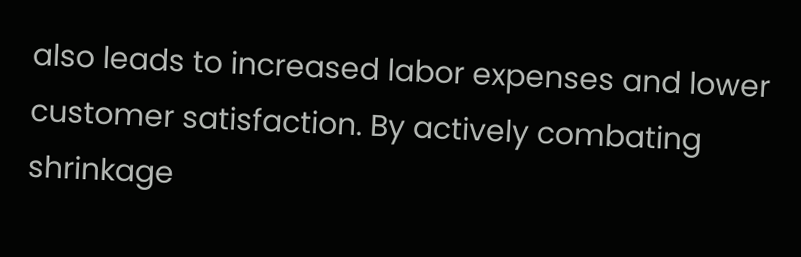also leads to increased labor expenses and lower customer satisfaction. By actively combating shrinkage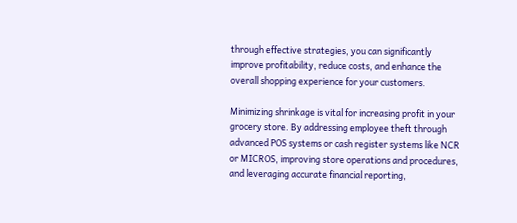through effective strategies, you can significantly improve profitability, reduce costs, and enhance the overall shopping experience for your customers.

Minimizing shrinkage is vital for increasing profit in your grocery store. By addressing employee theft through advanced POS systems or cash register systems like NCR or MICROS, improving store operations and procedures, and leveraging accurate financial reporting,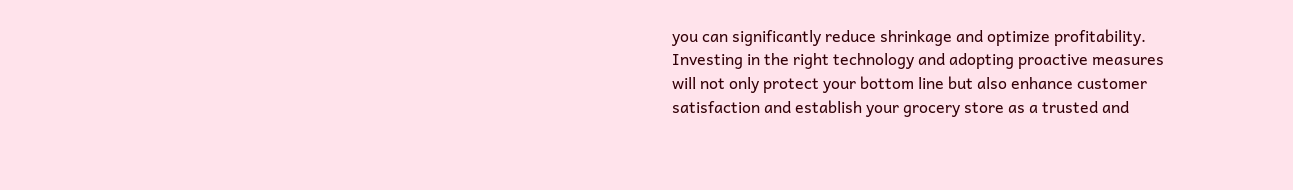you can significantly reduce shrinkage and optimize profitability. Investing in the right technology and adopting proactive measures will not only protect your bottom line but also enhance customer satisfaction and establish your grocery store as a trusted and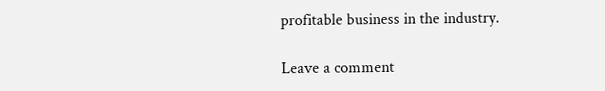profitable business in the industry.

Leave a comment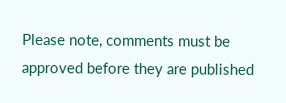Please note, comments must be approved before they are published